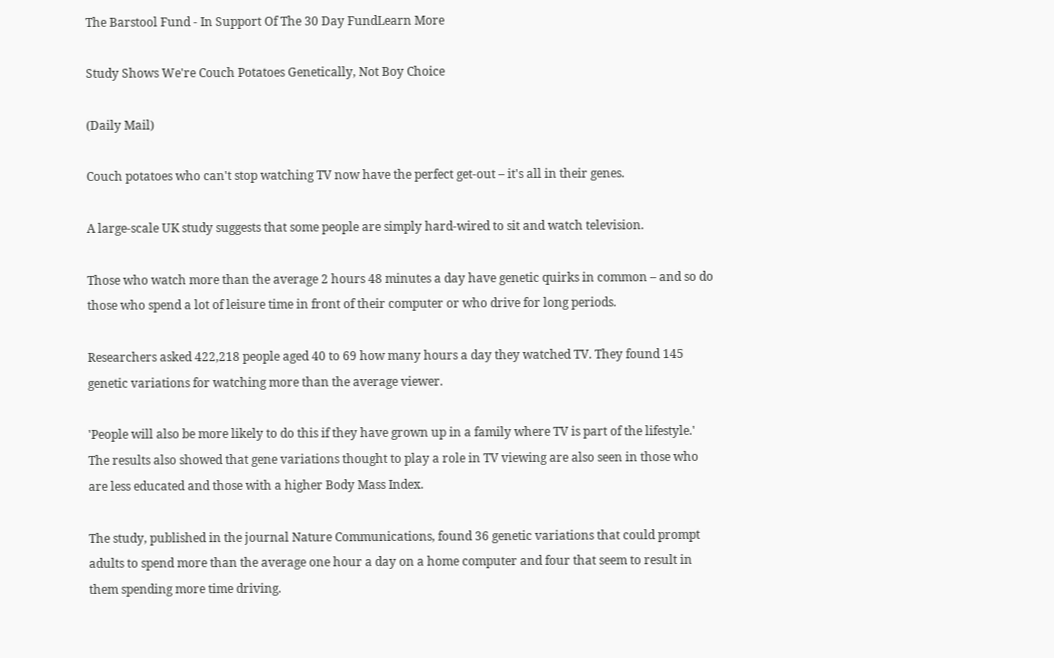The Barstool Fund - In Support Of The 30 Day FundLearn More

Study Shows We're Couch Potatoes Genetically, Not Boy Choice

(Daily Mail)

Couch potatoes who can't stop watching TV now have the perfect get-out – it's all in their genes.

A large-scale UK study suggests that some people are simply hard-wired to sit and watch television.

Those who watch more than the average 2 hours 48 minutes a day have genetic quirks in common – and so do those who spend a lot of leisure time in front of their computer or who drive for long periods.

Researchers asked 422,218 people aged 40 to 69 how many hours a day they watched TV. They found 145 genetic variations for watching more than the average viewer.

'People will also be more likely to do this if they have grown up in a family where TV is part of the lifestyle.' The results also showed that gene variations thought to play a role in TV viewing are also seen in those who are less educated and those with a higher Body Mass Index.

The study, published in the journal Nature Communications, found 36 genetic variations that could prompt adults to spend more than the average one hour a day on a home computer and four that seem to result in them spending more time driving.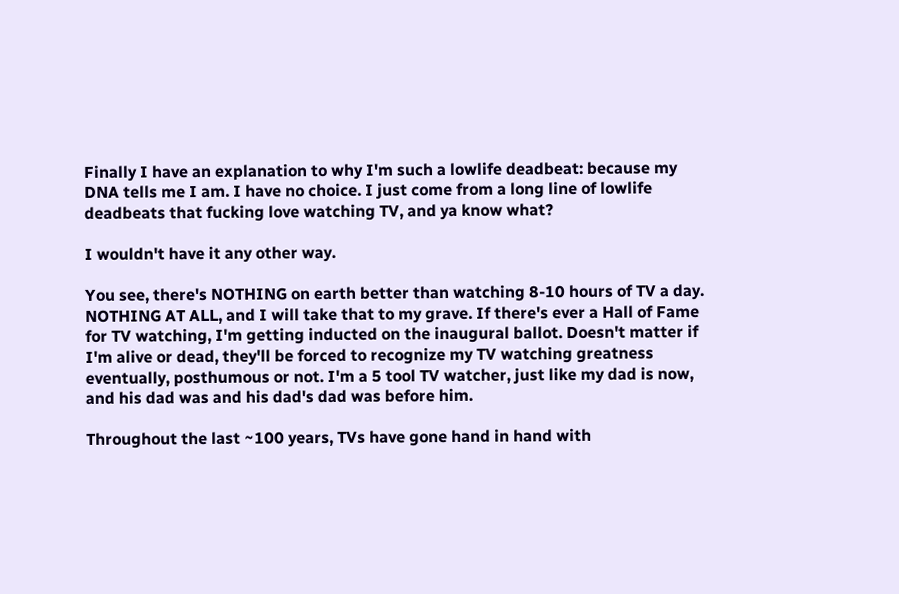Finally I have an explanation to why I'm such a lowlife deadbeat: because my DNA tells me I am. I have no choice. I just come from a long line of lowlife deadbeats that fucking love watching TV, and ya know what?

I wouldn't have it any other way.

You see, there's NOTHING on earth better than watching 8-10 hours of TV a day. NOTHING AT ALL, and I will take that to my grave. If there's ever a Hall of Fame for TV watching, I'm getting inducted on the inaugural ballot. Doesn't matter if I'm alive or dead, they'll be forced to recognize my TV watching greatness eventually, posthumous or not. I'm a 5 tool TV watcher, just like my dad is now, and his dad was and his dad's dad was before him.

Throughout the last ~100 years, TVs have gone hand in hand with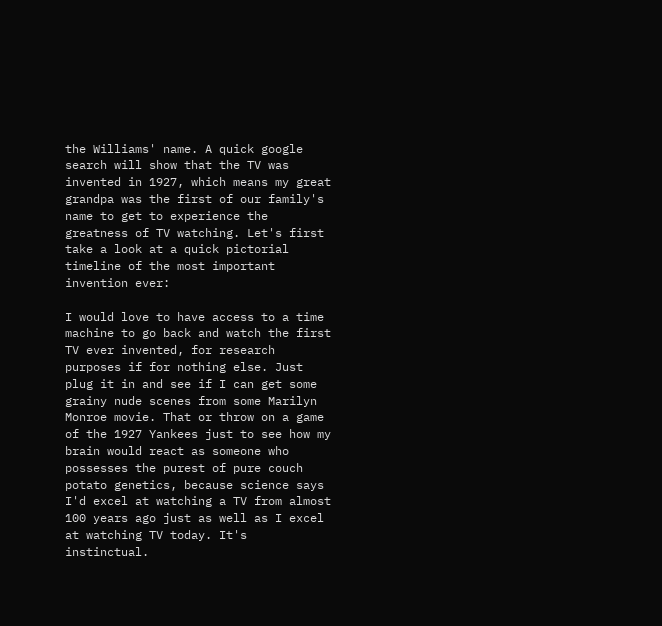the Williams' name. A quick google search will show that the TV was invented in 1927, which means my great grandpa was the first of our family's name to get to experience the greatness of TV watching. Let's first take a look at a quick pictorial timeline of the most important invention ever:

I would love to have access to a time machine to go back and watch the first TV ever invented, for research purposes if for nothing else. Just plug it in and see if I can get some grainy nude scenes from some Marilyn Monroe movie. That or throw on a game of the 1927 Yankees just to see how my brain would react as someone who possesses the purest of pure couch potato genetics, because science says I'd excel at watching a TV from almost 100 years ago just as well as I excel at watching TV today. It's instinctual.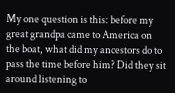My one question is this: before my great grandpa came to America on the boat, what did my ancestors do to pass the time before him? Did they sit around listening to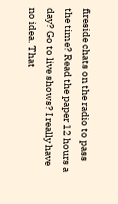fireside chats on the radio to pass the time? Read the paper 12 hours a day? Go to live shows? I really have no idea. That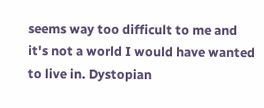seems way too difficult to me and it's not a world I would have wanted to live in. Dystopian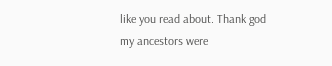like you read about. Thank god my ancestors were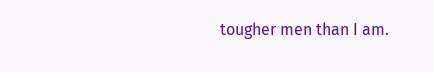tougher men than I am.